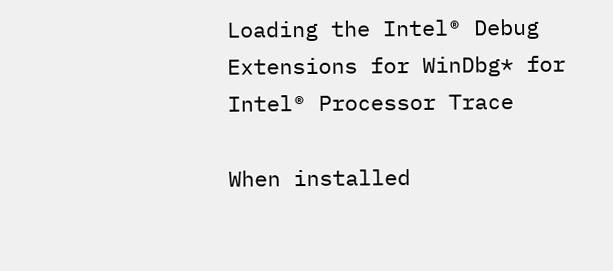Loading the Intel® Debug Extensions for WinDbg* for Intel® Processor Trace

When installed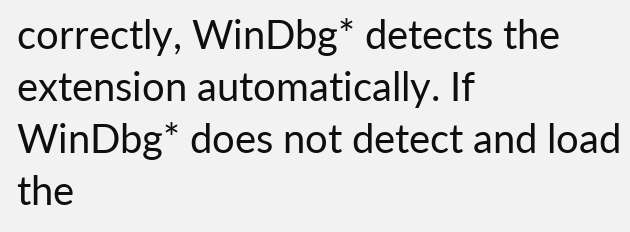correctly, WinDbg* detects the extension automatically. If WinDbg* does not detect and load the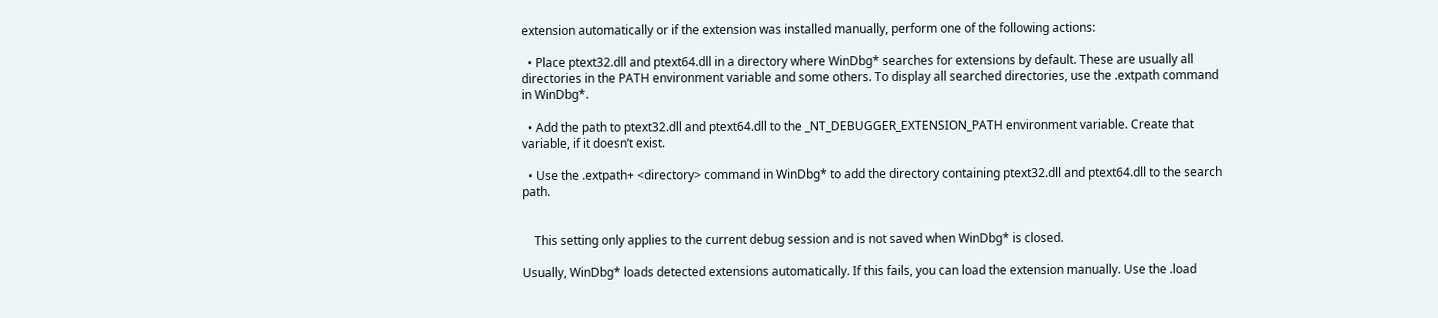extension automatically or if the extension was installed manually, perform one of the following actions:

  • Place ptext32.dll and ptext64.dll in a directory where WinDbg* searches for extensions by default. These are usually all directories in the PATH environment variable and some others. To display all searched directories, use the .extpath command in WinDbg*.

  • Add the path to ptext32.dll and ptext64.dll to the _NT_DEBUGGER_EXTENSION_PATH environment variable. Create that variable, if it doesn’t exist.

  • Use the .extpath+ <directory> command in WinDbg* to add the directory containing ptext32.dll and ptext64.dll to the search path.


    This setting only applies to the current debug session and is not saved when WinDbg* is closed.

Usually, WinDbg* loads detected extensions automatically. If this fails, you can load the extension manually. Use the .load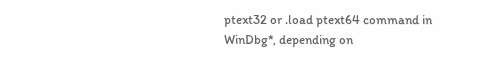ptext32 or .load ptext64 command in WinDbg*, depending on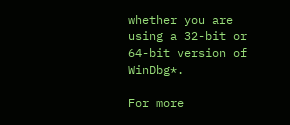whether you are using a 32-bit or 64-bit version of WinDbg*.

For more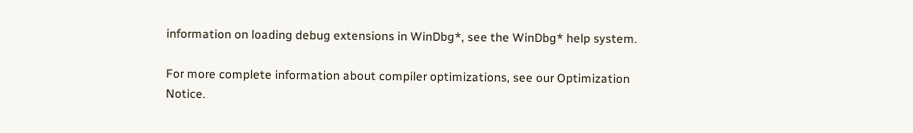information on loading debug extensions in WinDbg*, see the WinDbg* help system.

For more complete information about compiler optimizations, see our Optimization Notice.